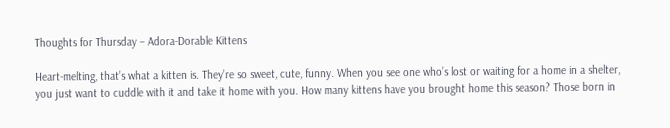Thoughts for Thursday – Adora-Dorable Kittens

Heart-melting, that’s what a kitten is. They’re so sweet, cute, funny. When you see one who’s lost or waiting for a home in a shelter, you just want to cuddle with it and take it home with you. How many kittens have you brought home this season? Those born in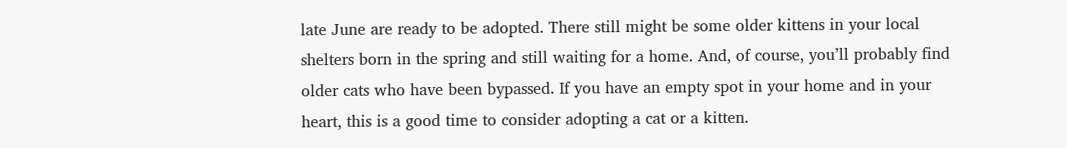late June are ready to be adopted. There still might be some older kittens in your local shelters born in the spring and still waiting for a home. And, of course, you’ll probably find older cats who have been bypassed. If you have an empty spot in your home and in your heart, this is a good time to consider adopting a cat or a kitten.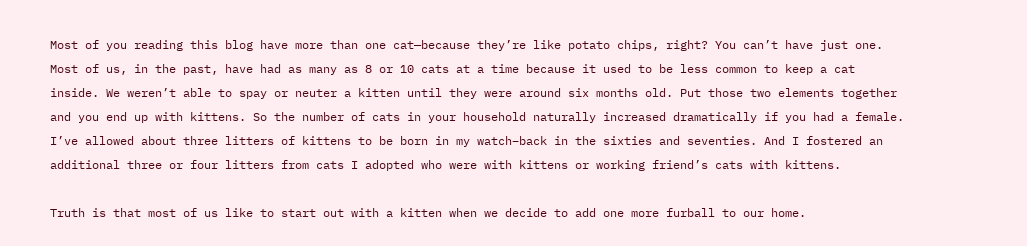Most of you reading this blog have more than one cat—because they’re like potato chips, right? You can’t have just one. Most of us, in the past, have had as many as 8 or 10 cats at a time because it used to be less common to keep a cat inside. We weren’t able to spay or neuter a kitten until they were around six months old. Put those two elements together and you end up with kittens. So the number of cats in your household naturally increased dramatically if you had a female. I’ve allowed about three litters of kittens to be born in my watch–back in the sixties and seventies. And I fostered an additional three or four litters from cats I adopted who were with kittens or working friend’s cats with kittens.

Truth is that most of us like to start out with a kitten when we decide to add one more furball to our home.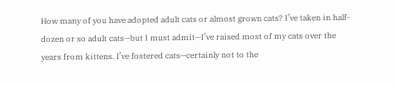How many of you have adopted adult cats or almost grown cats? I’ve taken in half-dozen or so adult cats—but I must admit—I’ve raised most of my cats over the years from kittens. I’ve fostered cats—certainly not to the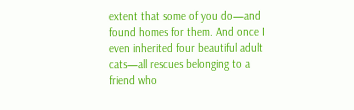extent that some of you do—and found homes for them. And once I even inherited four beautiful adult cats—all rescues belonging to a friend who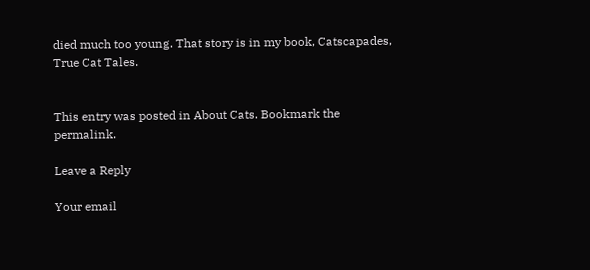died much too young. That story is in my book, Catscapades, True Cat Tales.


This entry was posted in About Cats. Bookmark the permalink.

Leave a Reply

Your email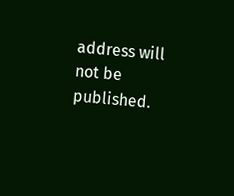address will not be published.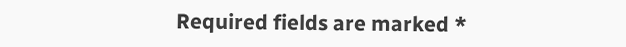Required fields are marked *